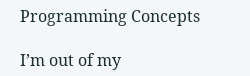Programming Concepts

I’m out of my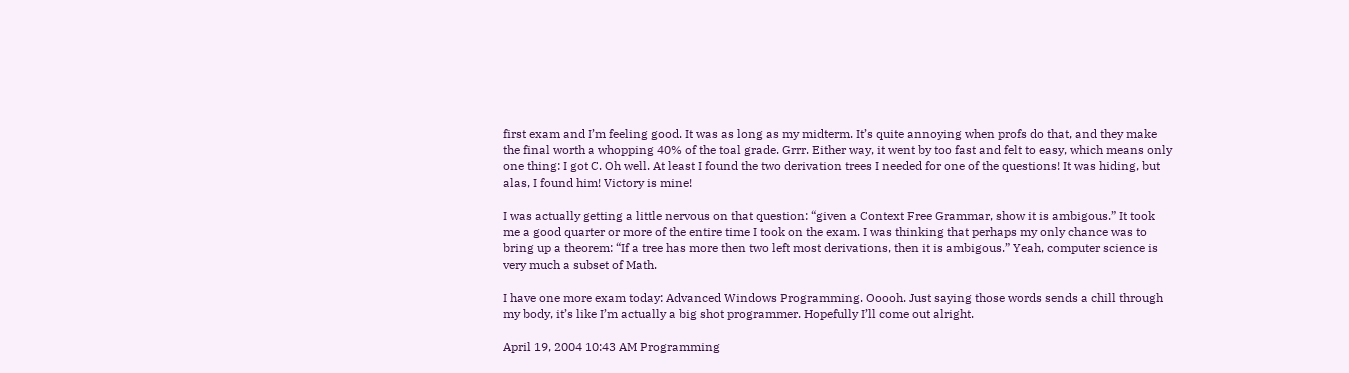first exam and I’m feeling good. It was as long as my midterm. It’s quite annoying when profs do that, and they make the final worth a whopping 40% of the toal grade. Grrr. Either way, it went by too fast and felt to easy, which means only one thing: I got C. Oh well. At least I found the two derivation trees I needed for one of the questions! It was hiding, but alas, I found him! Victory is mine!

I was actually getting a little nervous on that question: “given a Context Free Grammar, show it is ambigous.” It took me a good quarter or more of the entire time I took on the exam. I was thinking that perhaps my only chance was to bring up a theorem: “If a tree has more then two left most derivations, then it is ambigous.” Yeah, computer science is very much a subset of Math.

I have one more exam today: Advanced Windows Programming. Ooooh. Just saying those words sends a chill through my body, it’s like I’m actually a big shot programmer. Hopefully I’ll come out alright.

April 19, 2004 10:43 AM Programming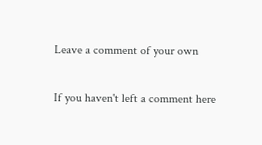Leave a comment of your own

If you haven't left a comment here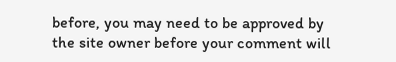before, you may need to be approved by the site owner before your comment will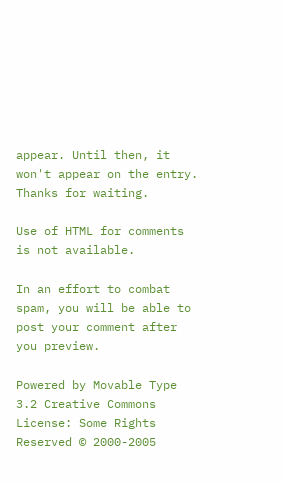appear. Until then, it won't appear on the entry. Thanks for waiting.

Use of HTML for comments is not available.

In an effort to combat spam, you will be able to post your comment after you preview.

Powered by Movable Type 3.2 Creative Commons License: Some Rights Reserved © 2000-2005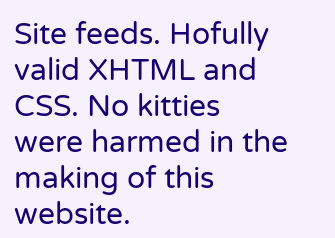Site feeds. Hofully valid XHTML and CSS. No kitties were harmed in the making of this website.